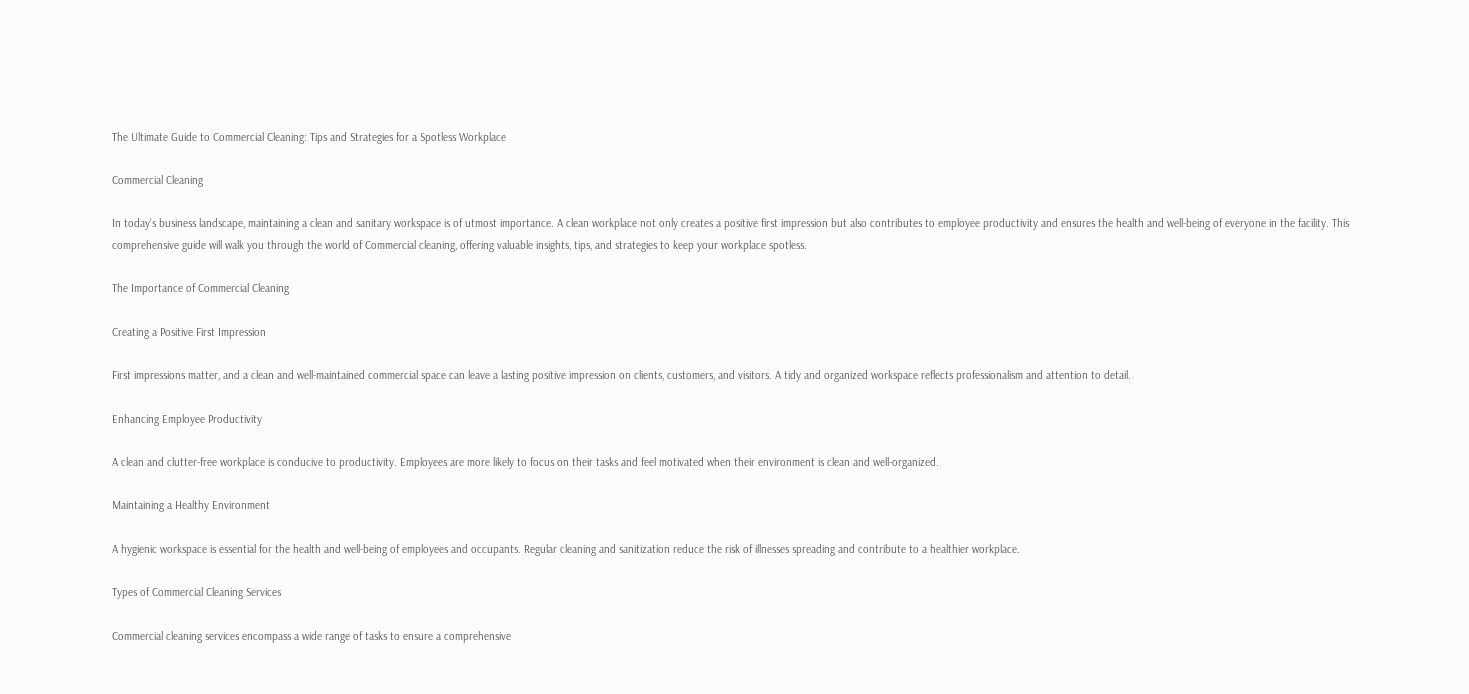The Ultimate Guide to Commercial Cleaning: Tips and Strategies for a Spotless Workplace

Commercial Cleaning

In today’s business landscape, maintaining a clean and sanitary workspace is of utmost importance. A clean workplace not only creates a positive first impression but also contributes to employee productivity and ensures the health and well-being of everyone in the facility. This comprehensive guide will walk you through the world of Commercial cleaning, offering valuable insights, tips, and strategies to keep your workplace spotless.

The Importance of Commercial Cleaning

Creating a Positive First Impression

First impressions matter, and a clean and well-maintained commercial space can leave a lasting positive impression on clients, customers, and visitors. A tidy and organized workspace reflects professionalism and attention to detail.

Enhancing Employee Productivity

A clean and clutter-free workplace is conducive to productivity. Employees are more likely to focus on their tasks and feel motivated when their environment is clean and well-organized.

Maintaining a Healthy Environment

A hygienic workspace is essential for the health and well-being of employees and occupants. Regular cleaning and sanitization reduce the risk of illnesses spreading and contribute to a healthier workplace.

Types of Commercial Cleaning Services

Commercial cleaning services encompass a wide range of tasks to ensure a comprehensive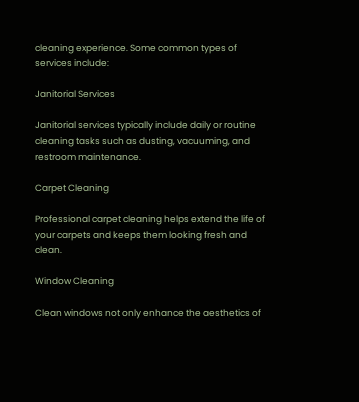cleaning experience. Some common types of services include:

Janitorial Services

Janitorial services typically include daily or routine cleaning tasks such as dusting, vacuuming, and restroom maintenance.

Carpet Cleaning

Professional carpet cleaning helps extend the life of your carpets and keeps them looking fresh and clean.

Window Cleaning

Clean windows not only enhance the aesthetics of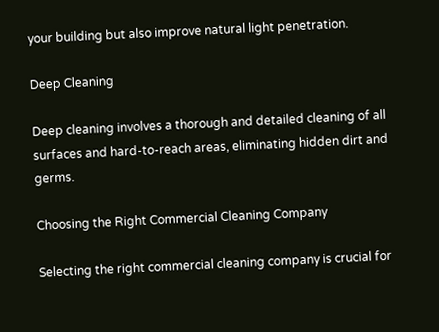your building but also improve natural light penetration.

Deep Cleaning

Deep cleaning involves a thorough and detailed cleaning of all surfaces and hard-to-reach areas, eliminating hidden dirt and germs.

Choosing the Right Commercial Cleaning Company

Selecting the right commercial cleaning company is crucial for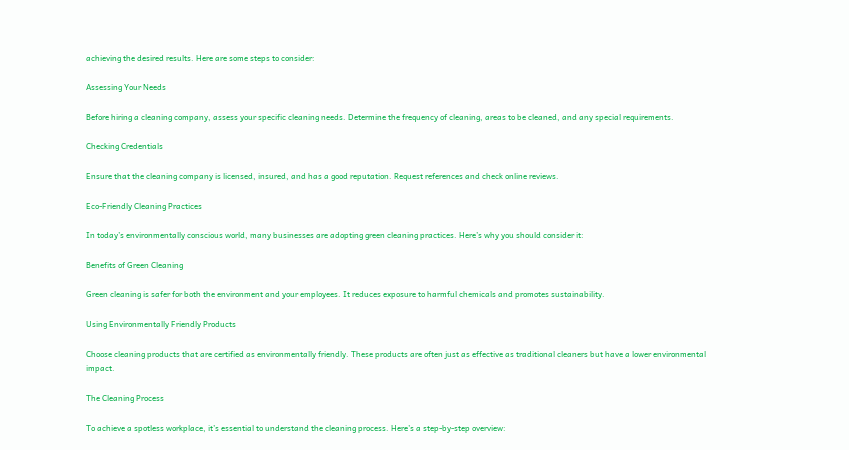achieving the desired results. Here are some steps to consider:

Assessing Your Needs

Before hiring a cleaning company, assess your specific cleaning needs. Determine the frequency of cleaning, areas to be cleaned, and any special requirements.

Checking Credentials

Ensure that the cleaning company is licensed, insured, and has a good reputation. Request references and check online reviews.

Eco-Friendly Cleaning Practices

In today’s environmentally conscious world, many businesses are adopting green cleaning practices. Here’s why you should consider it:

Benefits of Green Cleaning

Green cleaning is safer for both the environment and your employees. It reduces exposure to harmful chemicals and promotes sustainability.

Using Environmentally Friendly Products

Choose cleaning products that are certified as environmentally friendly. These products are often just as effective as traditional cleaners but have a lower environmental impact.

The Cleaning Process

To achieve a spotless workplace, it’s essential to understand the cleaning process. Here’s a step-by-step overview: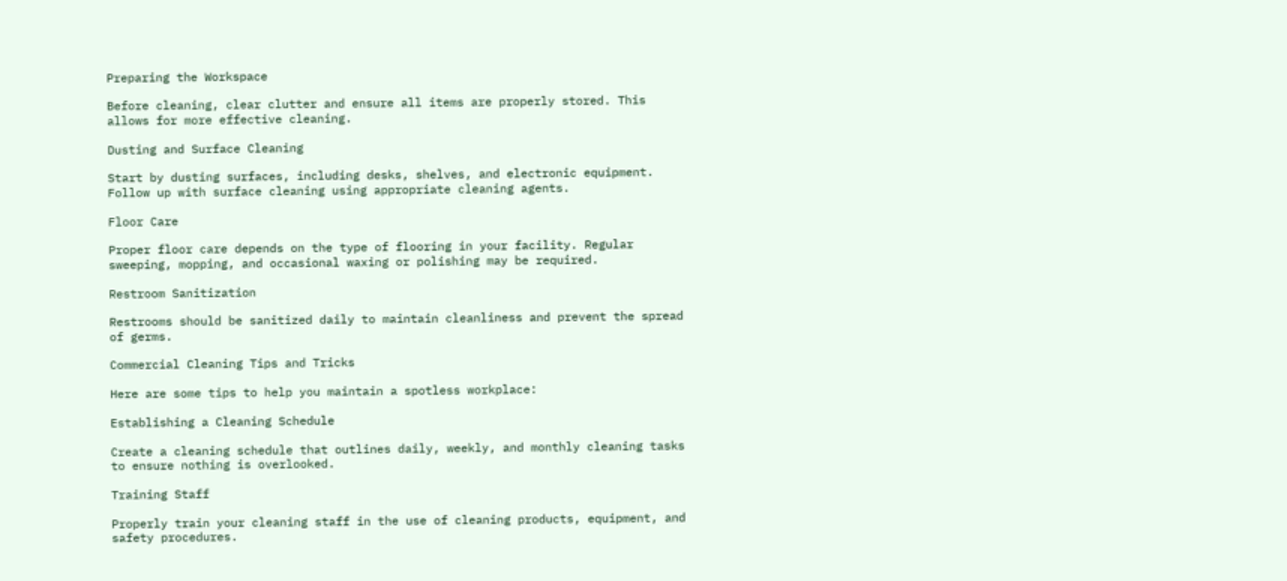Preparing the Workspace

Before cleaning, clear clutter and ensure all items are properly stored. This allows for more effective cleaning.

Dusting and Surface Cleaning

Start by dusting surfaces, including desks, shelves, and electronic equipment. Follow up with surface cleaning using appropriate cleaning agents.

Floor Care

Proper floor care depends on the type of flooring in your facility. Regular sweeping, mopping, and occasional waxing or polishing may be required.

Restroom Sanitization

Restrooms should be sanitized daily to maintain cleanliness and prevent the spread of germs.

Commercial Cleaning Tips and Tricks

Here are some tips to help you maintain a spotless workplace:

Establishing a Cleaning Schedule

Create a cleaning schedule that outlines daily, weekly, and monthly cleaning tasks to ensure nothing is overlooked.

Training Staff

Properly train your cleaning staff in the use of cleaning products, equipment, and safety procedures.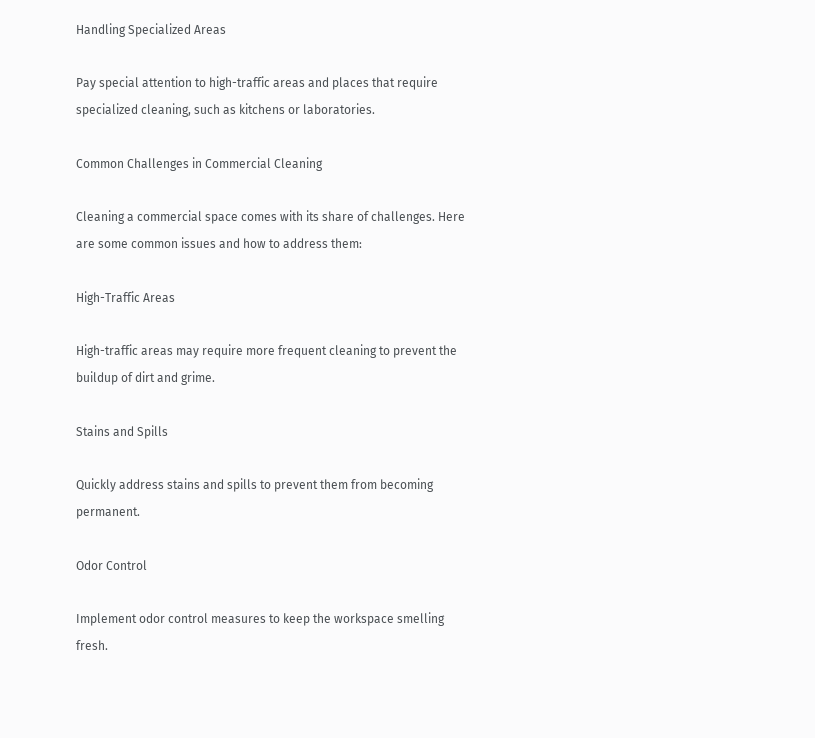Handling Specialized Areas

Pay special attention to high-traffic areas and places that require specialized cleaning, such as kitchens or laboratories.

Common Challenges in Commercial Cleaning

Cleaning a commercial space comes with its share of challenges. Here are some common issues and how to address them:

High-Traffic Areas

High-traffic areas may require more frequent cleaning to prevent the buildup of dirt and grime.

Stains and Spills

Quickly address stains and spills to prevent them from becoming permanent.

Odor Control

Implement odor control measures to keep the workspace smelling fresh.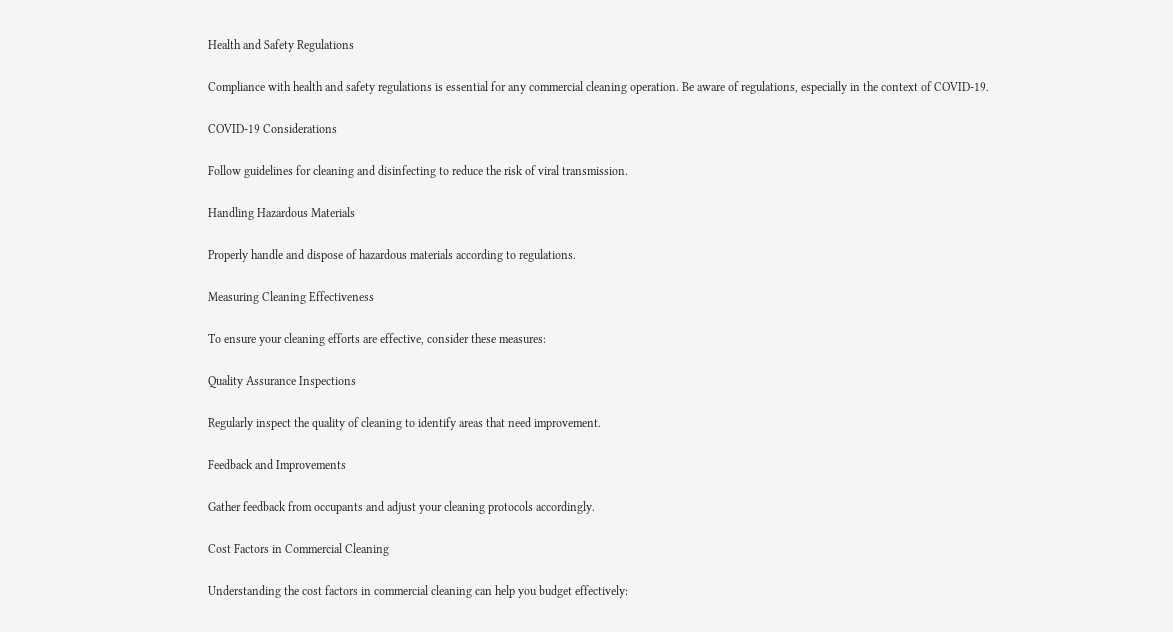Health and Safety Regulations

Compliance with health and safety regulations is essential for any commercial cleaning operation. Be aware of regulations, especially in the context of COVID-19.

COVID-19 Considerations

Follow guidelines for cleaning and disinfecting to reduce the risk of viral transmission.

Handling Hazardous Materials

Properly handle and dispose of hazardous materials according to regulations.

Measuring Cleaning Effectiveness

To ensure your cleaning efforts are effective, consider these measures:

Quality Assurance Inspections

Regularly inspect the quality of cleaning to identify areas that need improvement.

Feedback and Improvements

Gather feedback from occupants and adjust your cleaning protocols accordingly.

Cost Factors in Commercial Cleaning

Understanding the cost factors in commercial cleaning can help you budget effectively: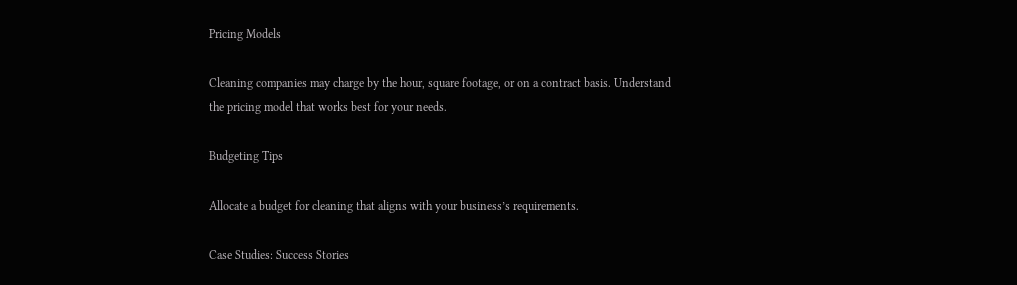Pricing Models

Cleaning companies may charge by the hour, square footage, or on a contract basis. Understand the pricing model that works best for your needs.

Budgeting Tips

Allocate a budget for cleaning that aligns with your business’s requirements.

Case Studies: Success Stories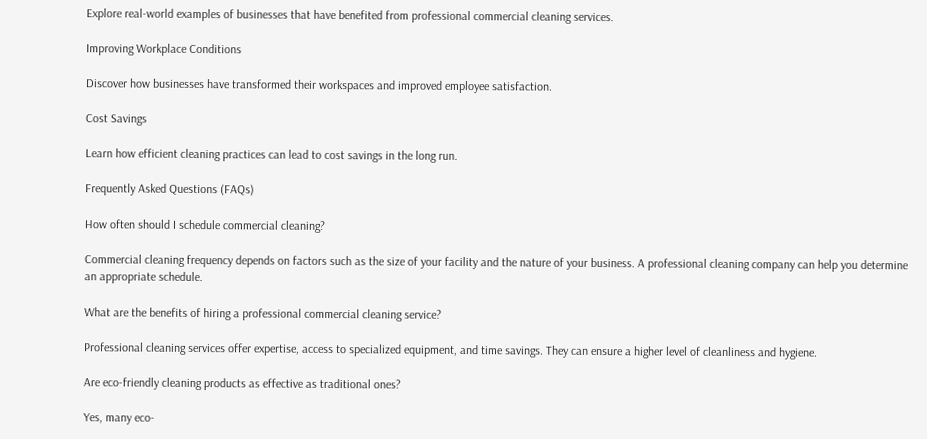Explore real-world examples of businesses that have benefited from professional commercial cleaning services.

Improving Workplace Conditions

Discover how businesses have transformed their workspaces and improved employee satisfaction.

Cost Savings

Learn how efficient cleaning practices can lead to cost savings in the long run.

Frequently Asked Questions (FAQs)

How often should I schedule commercial cleaning?

Commercial cleaning frequency depends on factors such as the size of your facility and the nature of your business. A professional cleaning company can help you determine an appropriate schedule.

What are the benefits of hiring a professional commercial cleaning service?

Professional cleaning services offer expertise, access to specialized equipment, and time savings. They can ensure a higher level of cleanliness and hygiene.

Are eco-friendly cleaning products as effective as traditional ones?

Yes, many eco-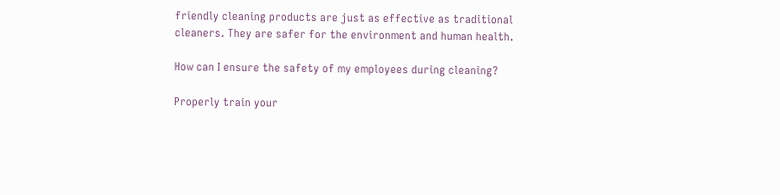friendly cleaning products are just as effective as traditional cleaners. They are safer for the environment and human health.

How can I ensure the safety of my employees during cleaning?

Properly train your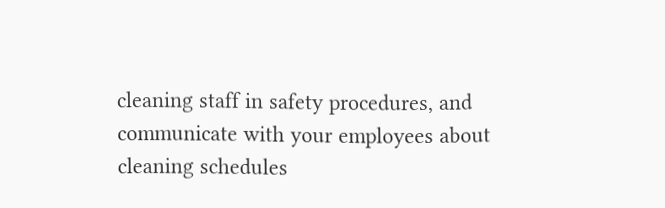cleaning staff in safety procedures, and communicate with your employees about cleaning schedules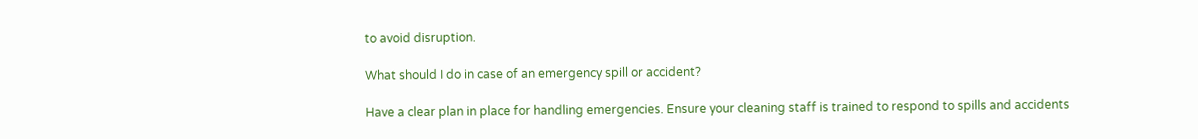to avoid disruption.

What should I do in case of an emergency spill or accident?

Have a clear plan in place for handling emergencies. Ensure your cleaning staff is trained to respond to spills and accidents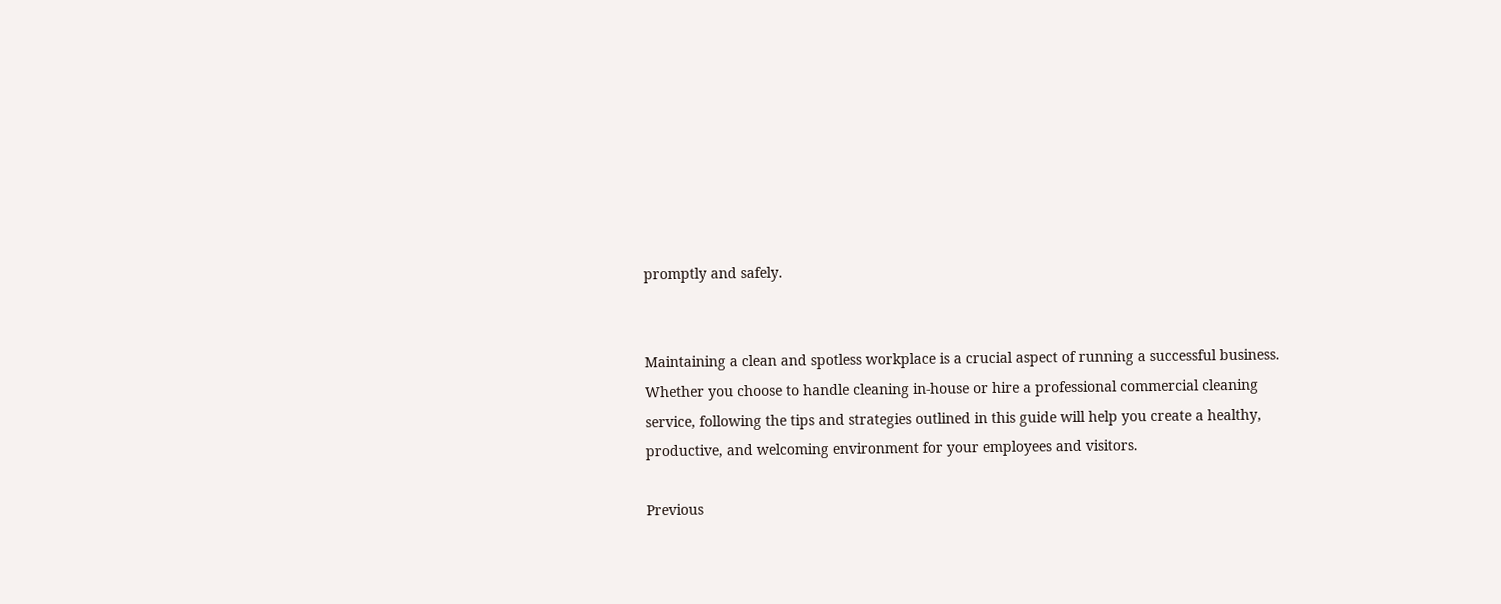promptly and safely.


Maintaining a clean and spotless workplace is a crucial aspect of running a successful business. Whether you choose to handle cleaning in-house or hire a professional commercial cleaning service, following the tips and strategies outlined in this guide will help you create a healthy, productive, and welcoming environment for your employees and visitors.

Previous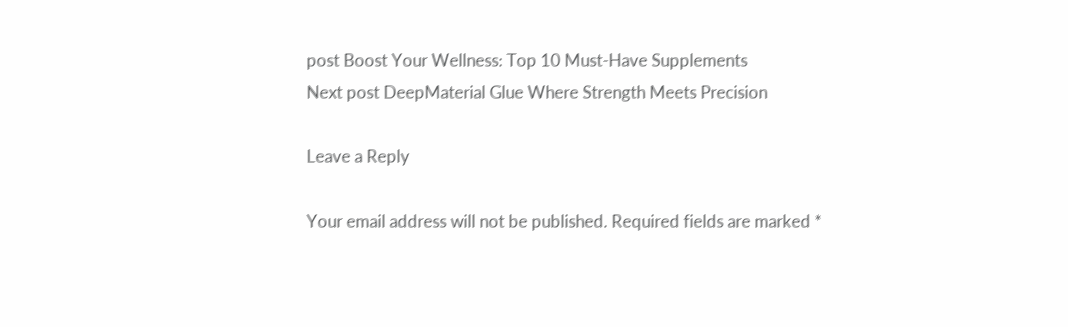post Boost Your Wellness: Top 10 Must-Have Supplements
Next post DeepMaterial Glue Where Strength Meets Precision

Leave a Reply

Your email address will not be published. Required fields are marked *